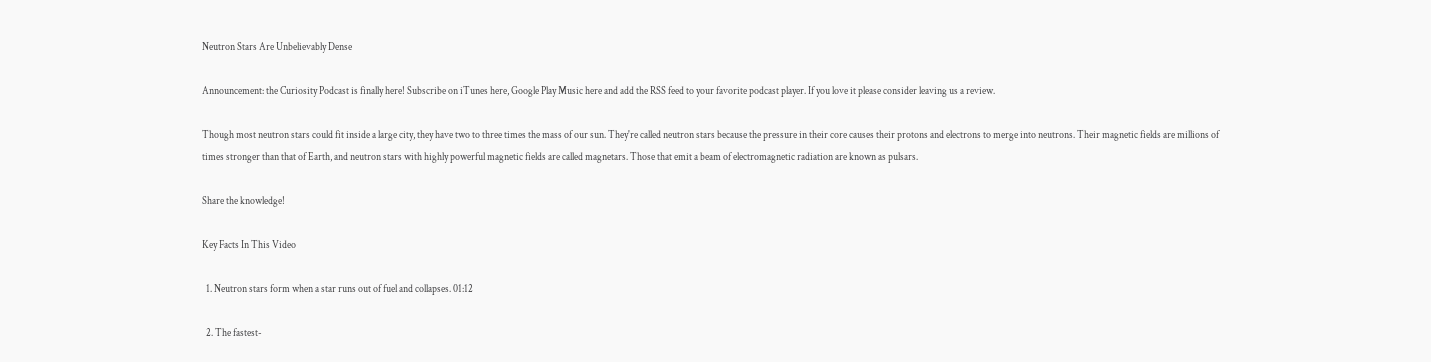Neutron Stars Are Unbelievably Dense

Announcement: the Curiosity Podcast is finally here! Subscribe on iTunes here, Google Play Music here and add the RSS feed to your favorite podcast player. If you love it please consider leaving us a review.

Though most neutron stars could fit inside a large city, they have two to three times the mass of our sun. They're called neutron stars because the pressure in their core causes their protons and electrons to merge into neutrons. Their magnetic fields are millions of times stronger than that of Earth, and neutron stars with highly powerful magnetic fields are called magnetars. Those that emit a beam of electromagnetic radiation are known as pulsars.

Share the knowledge!

Key Facts In This Video

  1. Neutron stars form when a star runs out of fuel and collapses. 01:12

  2. The fastest-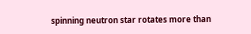spinning neutron star rotates more than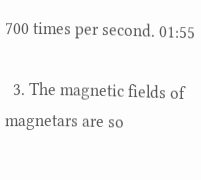700 times per second. 01:55

  3. The magnetic fields of magnetars are so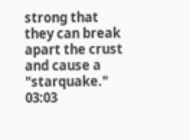strong that they can break apart the crust and cause a "starquake." 03:03